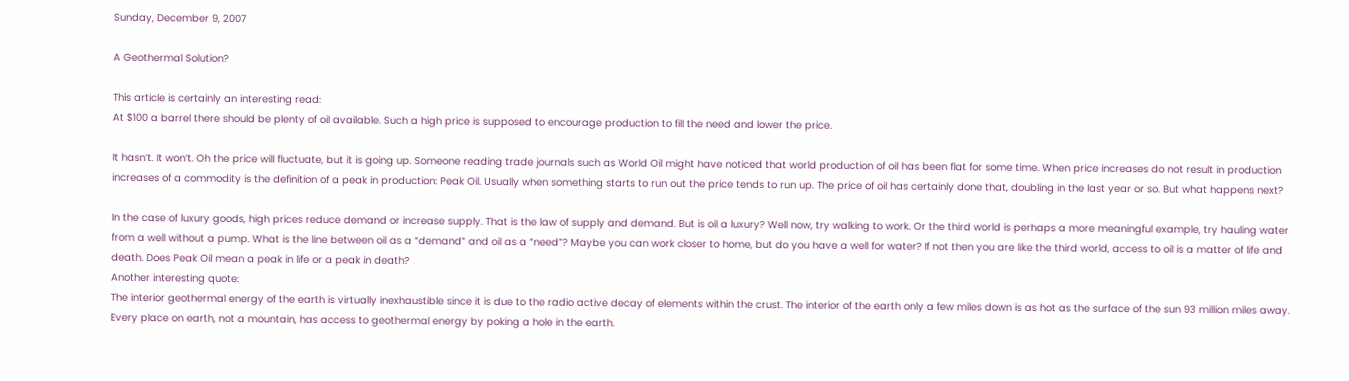Sunday, December 9, 2007

A Geothermal Solution?

This article is certainly an interesting read:
At $100 a barrel there should be plenty of oil available. Such a high price is supposed to encourage production to fill the need and lower the price.

It hasn’t. It won’t. Oh the price will fluctuate, but it is going up. Someone reading trade journals such as World Oil might have noticed that world production of oil has been flat for some time. When price increases do not result in production increases of a commodity is the definition of a peak in production: Peak Oil. Usually when something starts to run out the price tends to run up. The price of oil has certainly done that, doubling in the last year or so. But what happens next?

In the case of luxury goods, high prices reduce demand or increase supply. That is the law of supply and demand. But is oil a luxury? Well now, try walking to work. Or the third world is perhaps a more meaningful example, try hauling water from a well without a pump. What is the line between oil as a “demand” and oil as a “need”? Maybe you can work closer to home, but do you have a well for water? If not then you are like the third world, access to oil is a matter of life and death. Does Peak Oil mean a peak in life or a peak in death?
Another interesting quote:
The interior geothermal energy of the earth is virtually inexhaustible since it is due to the radio active decay of elements within the crust. The interior of the earth only a few miles down is as hot as the surface of the sun 93 million miles away. Every place on earth, not a mountain, has access to geothermal energy by poking a hole in the earth.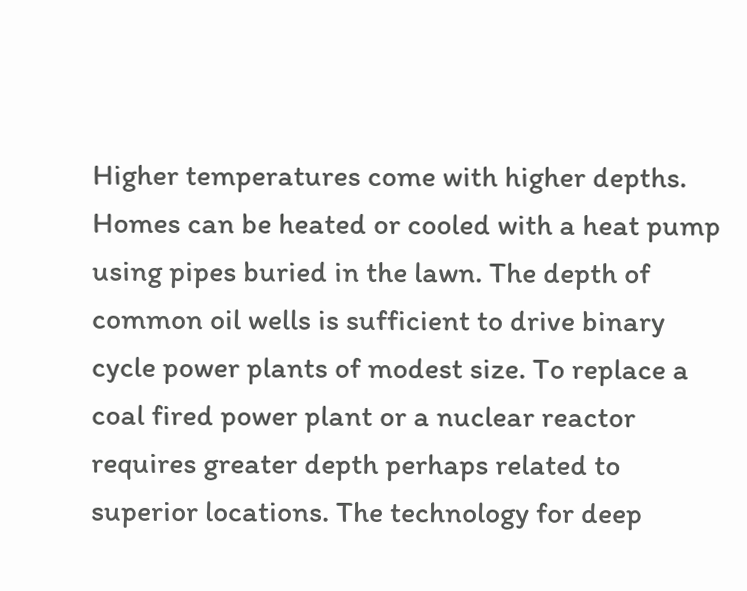Higher temperatures come with higher depths. Homes can be heated or cooled with a heat pump using pipes buried in the lawn. The depth of common oil wells is sufficient to drive binary cycle power plants of modest size. To replace a coal fired power plant or a nuclear reactor requires greater depth perhaps related to superior locations. The technology for deep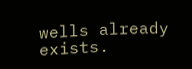wells already exists.